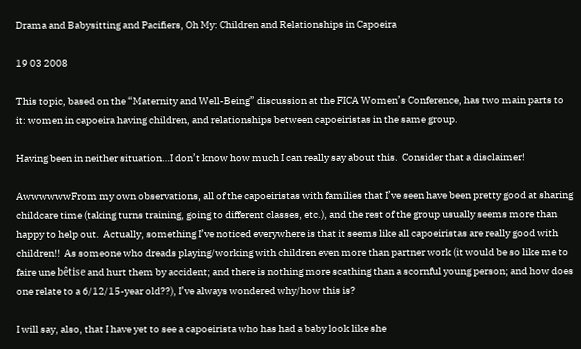Drama and Babysitting and Pacifiers, Oh My: Children and Relationships in Capoeira

19 03 2008

This topic, based on the “Maternity and Well-Being” discussion at the FICA Women’s Conference, has two main parts to it: women in capoeira having children, and relationships between capoeiristas in the same group.

Having been in neither situation…I don’t know how much I can really say about this.  Consider that a disclaimer!

AwwwwwwFrom my own observations, all of the capoeiristas with families that I’ve seen have been pretty good at sharing childcare time (taking turns training, going to different classes, etc.), and the rest of the group usually seems more than happy to help out.  Actually, something I’ve noticed everywhere is that it seems like all capoeiristas are really good with children!!  As someone who dreads playing/working with children even more than partner work (it would be so like me to faire une bêtise and hurt them by accident; and there is nothing more scathing than a scornful young person; and how does one relate to a 6/12/15-year old??), I’ve always wondered why/how this is?

I will say, also, that I have yet to see a capoeirista who has had a baby look like she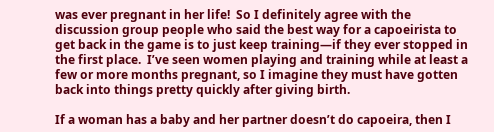was ever pregnant in her life!  So I definitely agree with the discussion group people who said the best way for a capoeirista to get back in the game is to just keep training—if they ever stopped in the first place.  I’ve seen women playing and training while at least a few or more months pregnant, so I imagine they must have gotten back into things pretty quickly after giving birth.

If a woman has a baby and her partner doesn’t do capoeira, then I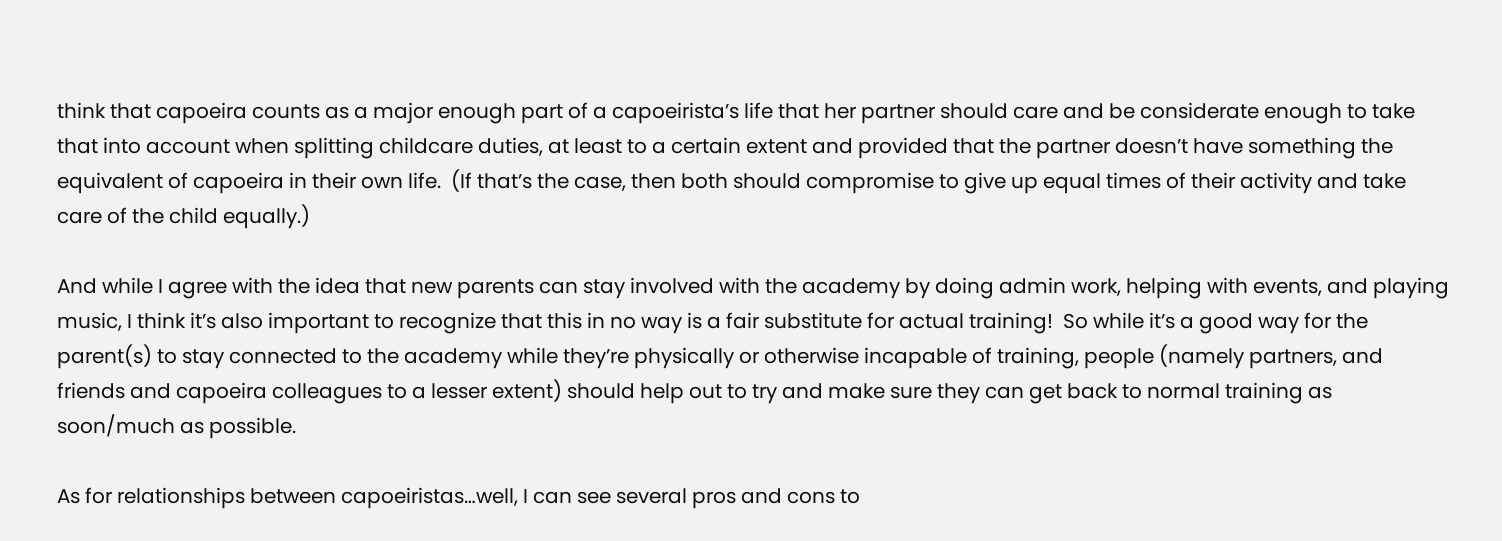think that capoeira counts as a major enough part of a capoeirista’s life that her partner should care and be considerate enough to take that into account when splitting childcare duties, at least to a certain extent and provided that the partner doesn’t have something the equivalent of capoeira in their own life.  (If that’s the case, then both should compromise to give up equal times of their activity and take care of the child equally.)

And while I agree with the idea that new parents can stay involved with the academy by doing admin work, helping with events, and playing music, I think it’s also important to recognize that this in no way is a fair substitute for actual training!  So while it’s a good way for the parent(s) to stay connected to the academy while they’re physically or otherwise incapable of training, people (namely partners, and friends and capoeira colleagues to a lesser extent) should help out to try and make sure they can get back to normal training as soon/much as possible.

As for relationships between capoeiristas…well, I can see several pros and cons to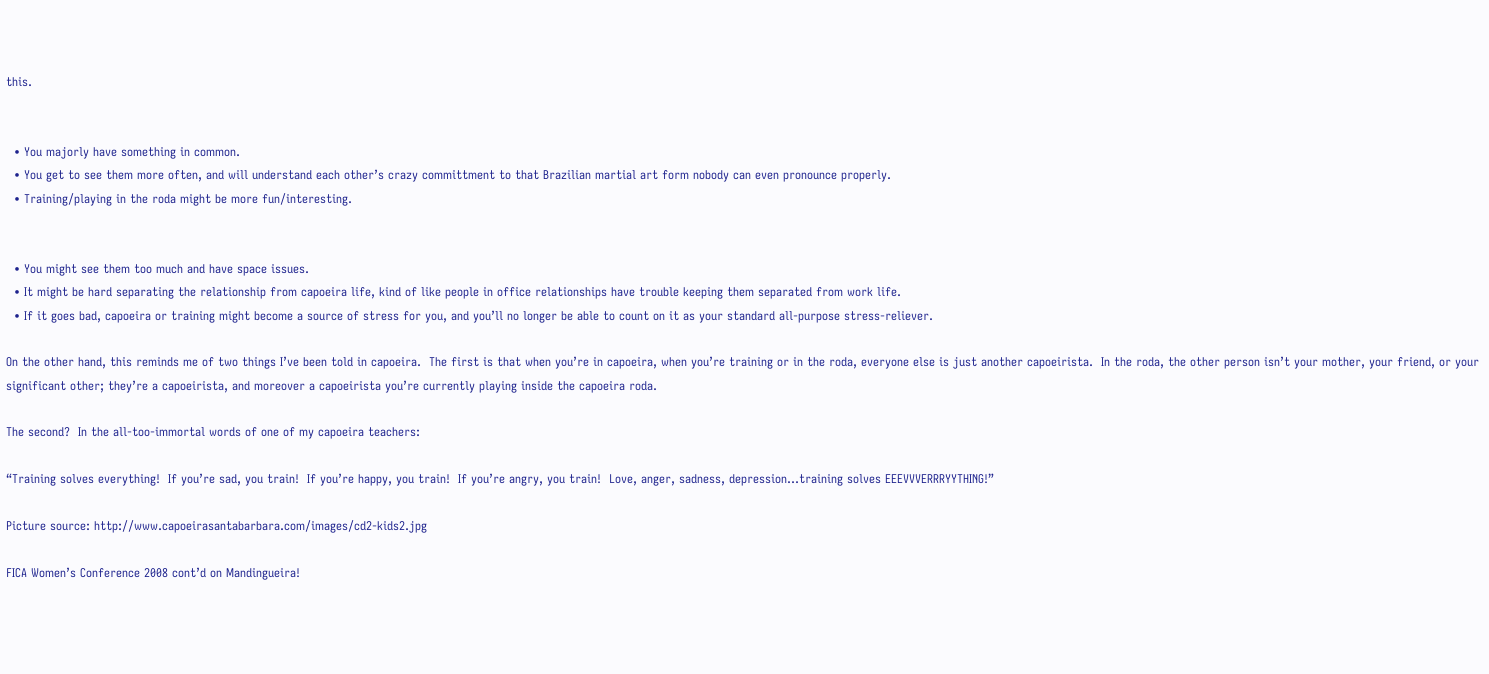this.


  • You majorly have something in common.
  • You get to see them more often, and will understand each other’s crazy committment to that Brazilian martial art form nobody can even pronounce properly.
  • Training/playing in the roda might be more fun/interesting.


  • You might see them too much and have space issues.
  • It might be hard separating the relationship from capoeira life, kind of like people in office relationships have trouble keeping them separated from work life.
  • If it goes bad, capoeira or training might become a source of stress for you, and you’ll no longer be able to count on it as your standard all-purpose stress-reliever.

On the other hand, this reminds me of two things I’ve been told in capoeira.  The first is that when you’re in capoeira, when you’re training or in the roda, everyone else is just another capoeirista.  In the roda, the other person isn’t your mother, your friend, or your significant other; they’re a capoeirista, and moreover a capoeirista you’re currently playing inside the capoeira roda.

The second?  In the all-too-immortal words of one of my capoeira teachers:

“Training solves everything!  If you’re sad, you train!  If you’re happy, you train!  If you’re angry, you train!  Love, anger, sadness, depression…training solves EEEVVVERRRYYTHING!”

Picture source: http://www.capoeirasantabarbara.com/images/cd2-kids2.jpg

FICA Women’s Conference 2008 cont’d on Mandingueira!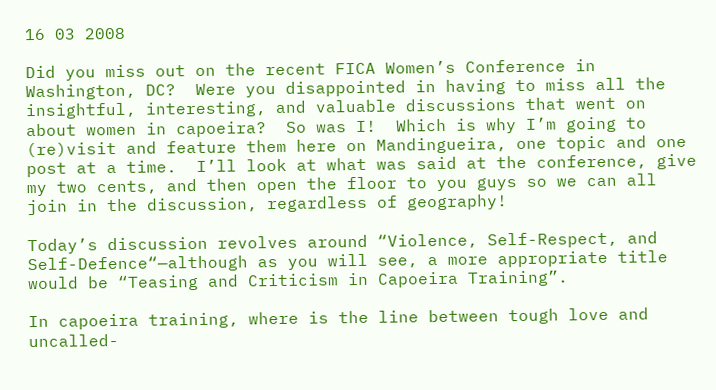16 03 2008

Did you miss out on the recent FICA Women’s Conference in Washington, DC?  Were you disappointed in having to miss all the insightful, interesting, and valuable discussions that went on about women in capoeira?  So was I!  Which is why I’m going to (re)visit and feature them here on Mandingueira, one topic and one post at a time.  I’ll look at what was said at the conference, give my two cents, and then open the floor to you guys so we can all join in the discussion, regardless of geography!

Today’s discussion revolves around “Violence, Self-Respect, and Self-Defence“—although as you will see, a more appropriate title would be “Teasing and Criticism in Capoeira Training”.

In capoeira training, where is the line between tough love and uncalled-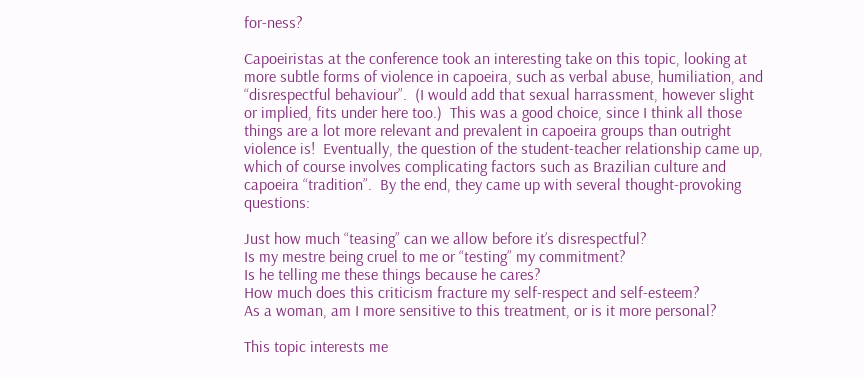for-ness?

Capoeiristas at the conference took an interesting take on this topic, looking at more subtle forms of violence in capoeira, such as verbal abuse, humiliation, and “disrespectful behaviour”.  (I would add that sexual harrassment, however slight or implied, fits under here too.)  This was a good choice, since I think all those things are a lot more relevant and prevalent in capoeira groups than outright violence is!  Eventually, the question of the student-teacher relationship came up, which of course involves complicating factors such as Brazilian culture and capoeira “tradition”.  By the end, they came up with several thought-provoking questions:

Just how much “teasing” can we allow before it’s disrespectful?
Is my mestre being cruel to me or “testing” my commitment?
Is he telling me these things because he cares?
How much does this criticism fracture my self-respect and self-esteem?
As a woman, am I more sensitive to this treatment, or is it more personal?

This topic interests me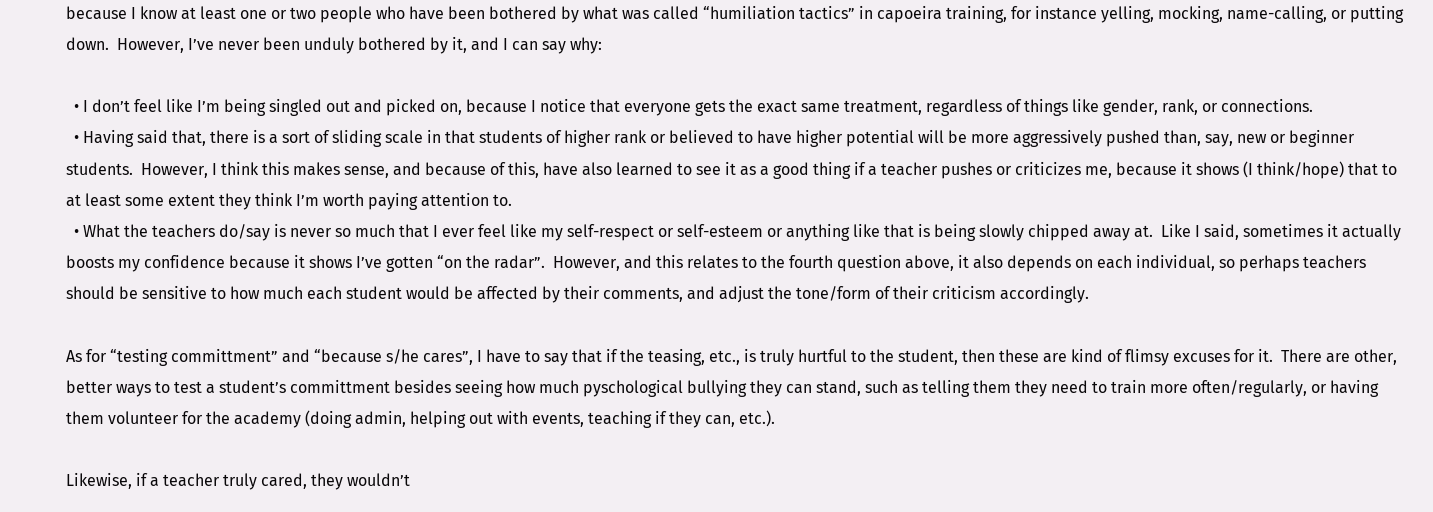because I know at least one or two people who have been bothered by what was called “humiliation tactics” in capoeira training, for instance yelling, mocking, name-calling, or putting down.  However, I’ve never been unduly bothered by it, and I can say why:

  • I don’t feel like I’m being singled out and picked on, because I notice that everyone gets the exact same treatment, regardless of things like gender, rank, or connections.
  • Having said that, there is a sort of sliding scale in that students of higher rank or believed to have higher potential will be more aggressively pushed than, say, new or beginner students.  However, I think this makes sense, and because of this, have also learned to see it as a good thing if a teacher pushes or criticizes me, because it shows (I think/hope) that to at least some extent they think I’m worth paying attention to.
  • What the teachers do/say is never so much that I ever feel like my self-respect or self-esteem or anything like that is being slowly chipped away at.  Like I said, sometimes it actually boosts my confidence because it shows I’ve gotten “on the radar”.  However, and this relates to the fourth question above, it also depends on each individual, so perhaps teachers should be sensitive to how much each student would be affected by their comments, and adjust the tone/form of their criticism accordingly.

As for “testing committment” and “because s/he cares”, I have to say that if the teasing, etc., is truly hurtful to the student, then these are kind of flimsy excuses for it.  There are other, better ways to test a student’s committment besides seeing how much pyschological bullying they can stand, such as telling them they need to train more often/regularly, or having them volunteer for the academy (doing admin, helping out with events, teaching if they can, etc.).

Likewise, if a teacher truly cared, they wouldn’t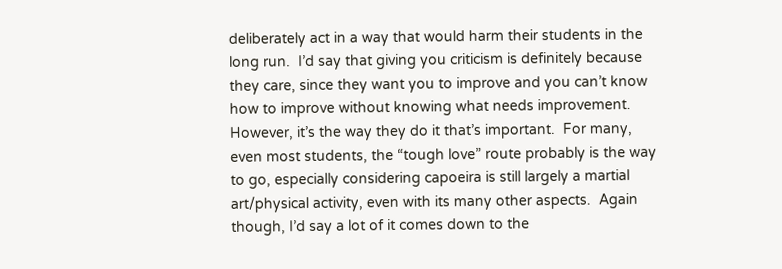deliberately act in a way that would harm their students in the long run.  I’d say that giving you criticism is definitely because they care, since they want you to improve and you can’t know how to improve without knowing what needs improvement.  However, it’s the way they do it that’s important.  For many, even most students, the “tough love” route probably is the way to go, especially considering capoeira is still largely a martial art/physical activity, even with its many other aspects.  Again though, I’d say a lot of it comes down to the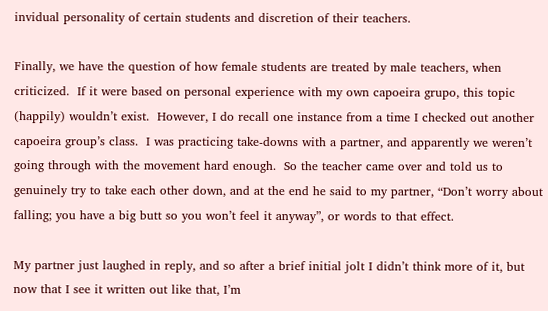invidual personality of certain students and discretion of their teachers.

Finally, we have the question of how female students are treated by male teachers, when criticized.  If it were based on personal experience with my own capoeira grupo, this topic (happily) wouldn’t exist.  However, I do recall one instance from a time I checked out another capoeira group’s class.  I was practicing take-downs with a partner, and apparently we weren’t going through with the movement hard enough.  So the teacher came over and told us to genuinely try to take each other down, and at the end he said to my partner, “Don’t worry about falling; you have a big butt so you won’t feel it anyway”, or words to that effect.

My partner just laughed in reply, and so after a brief initial jolt I didn’t think more of it, but now that I see it written out like that, I’m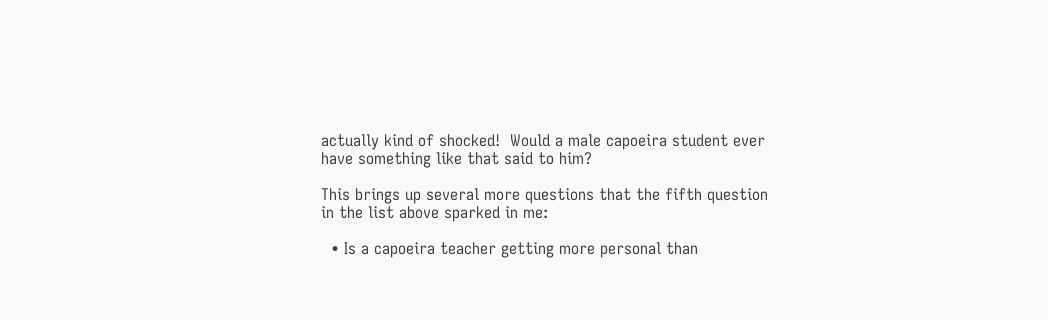actually kind of shocked!  Would a male capoeira student ever have something like that said to him?

This brings up several more questions that the fifth question in the list above sparked in me:

  • Is a capoeira teacher getting more personal than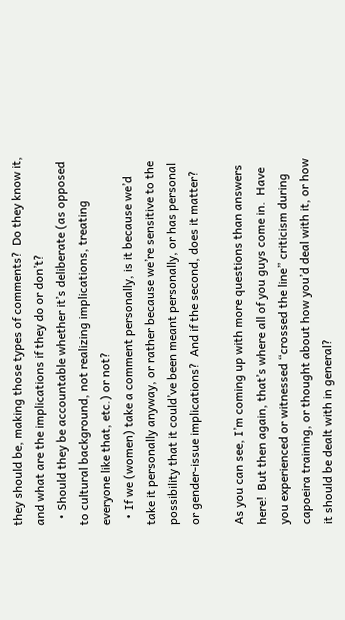they should be, making those types of comments?  Do they know it, and what are the implications if they do or don’t?
  • Should they be accountable whether it’s deliberate (as opposed to cultural background, not realizing implications, treating everyone like that, etc.) or not?
  • If we (women) take a comment personally, is it because we’d take it personally anyway, or rather because we’re sensitive to the possibility that it could’ve been meant personally, or has personal or gender-issue implications?  And if the second, does it matter?

As you can see, I’m coming up with more questions than answers here!  But then again, that’s where all of you guys come in.  Have you experienced or witnessed “crossed the line” criticism during capoeira training, or thought about how you’d deal with it, or how it should be dealt with in general?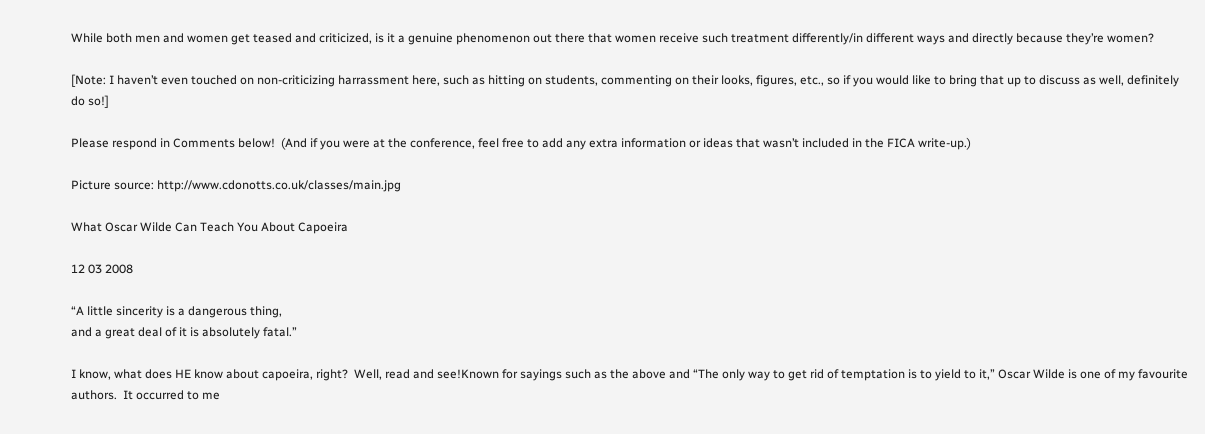While both men and women get teased and criticized, is it a genuine phenomenon out there that women receive such treatment differently/in different ways and directly because they’re women?

[Note: I haven’t even touched on non-criticizing harrassment here, such as hitting on students, commenting on their looks, figures, etc., so if you would like to bring that up to discuss as well, definitely do so!]

Please respond in Comments below!  (And if you were at the conference, feel free to add any extra information or ideas that wasn’t included in the FICA write-up.)

Picture source: http://www.cdonotts.co.uk/classes/main.jpg

What Oscar Wilde Can Teach You About Capoeira

12 03 2008

“A little sincerity is a dangerous thing,
and a great deal of it is absolutely fatal.”

I know, what does HE know about capoeira, right?  Well, read and see!Known for sayings such as the above and “The only way to get rid of temptation is to yield to it,” Oscar Wilde is one of my favourite authors.  It occurred to me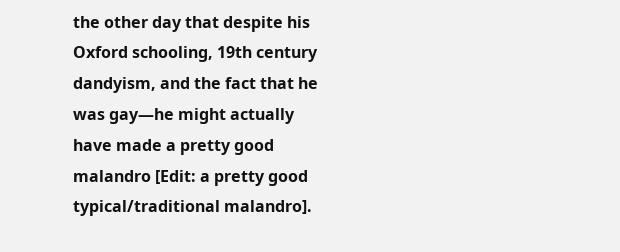the other day that despite his Oxford schooling, 19th century dandyism, and the fact that he was gay—he might actually have made a pretty good malandro [Edit: a pretty good typical/traditional malandro].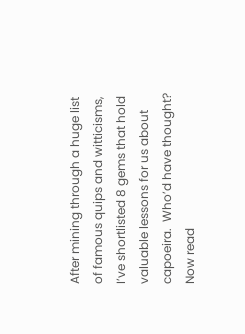After mining through a huge list of famous quips and witticisms, I’ve shortlisted 8 gems that hold valuable lessons for us about capoeira.  Who’d have thought?  Now read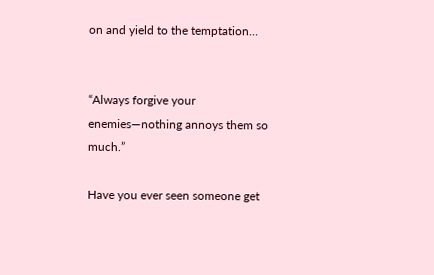on and yield to the temptation…


“Always forgive your enemies—nothing annoys them so much.”

Have you ever seen someone get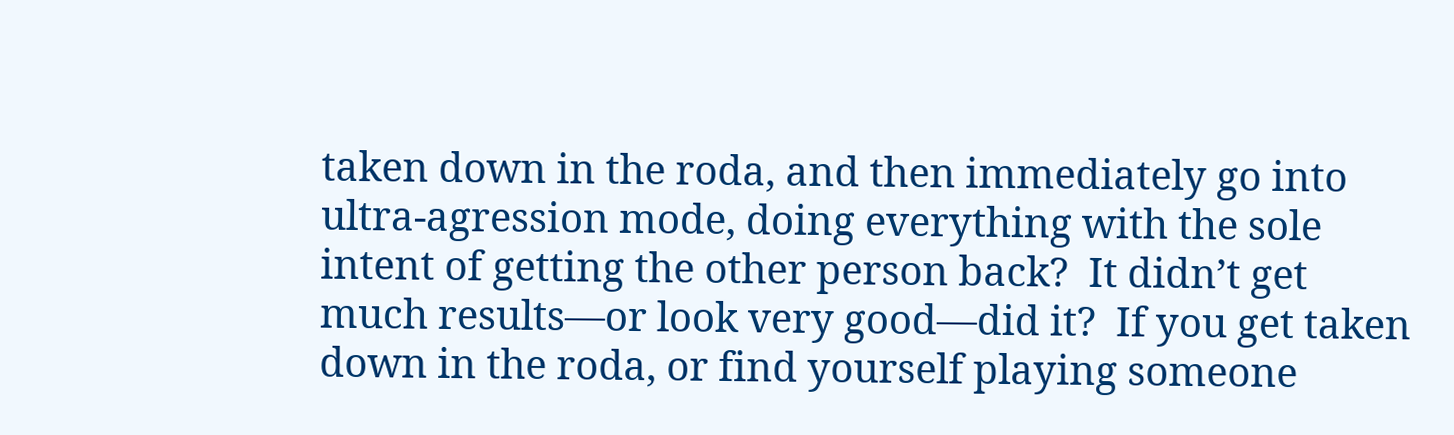taken down in the roda, and then immediately go into ultra-agression mode, doing everything with the sole intent of getting the other person back?  It didn’t get much results—or look very good—did it?  If you get taken down in the roda, or find yourself playing someone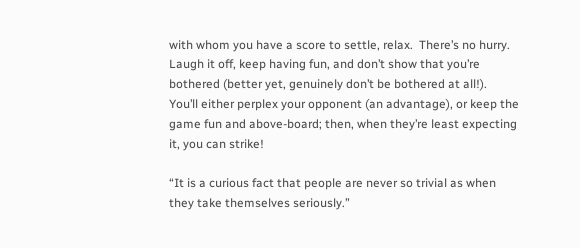with whom you have a score to settle, relax.  There’s no hurry.  Laugh it off, keep having fun, and don’t show that you’re bothered (better yet, genuinely don’t be bothered at all!).  You’ll either perplex your opponent (an advantage), or keep the game fun and above-board; then, when they’re least expecting it, you can strike!

“It is a curious fact that people are never so trivial as when they take themselves seriously.”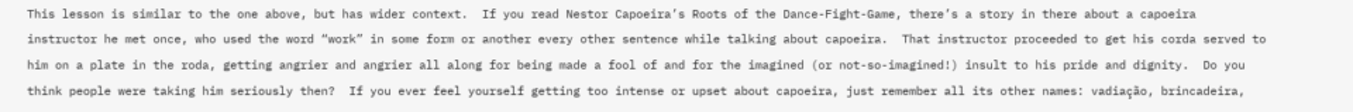This lesson is similar to the one above, but has wider context.  If you read Nestor Capoeira’s Roots of the Dance-Fight-Game, there’s a story in there about a capoeira instructor he met once, who used the word “work” in some form or another every other sentence while talking about capoeira.  That instructor proceeded to get his corda served to him on a plate in the roda, getting angrier and angrier all along for being made a fool of and for the imagined (or not-so-imagined!) insult to his pride and dignity.  Do you think people were taking him seriously then?  If you ever feel yourself getting too intense or upset about capoeira, just remember all its other names: vadiação, brincadeira,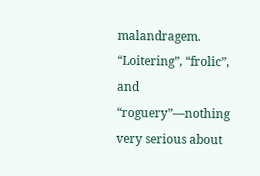malandragem.  “Loitering”, “frolic”, and “roguery”—nothing very serious about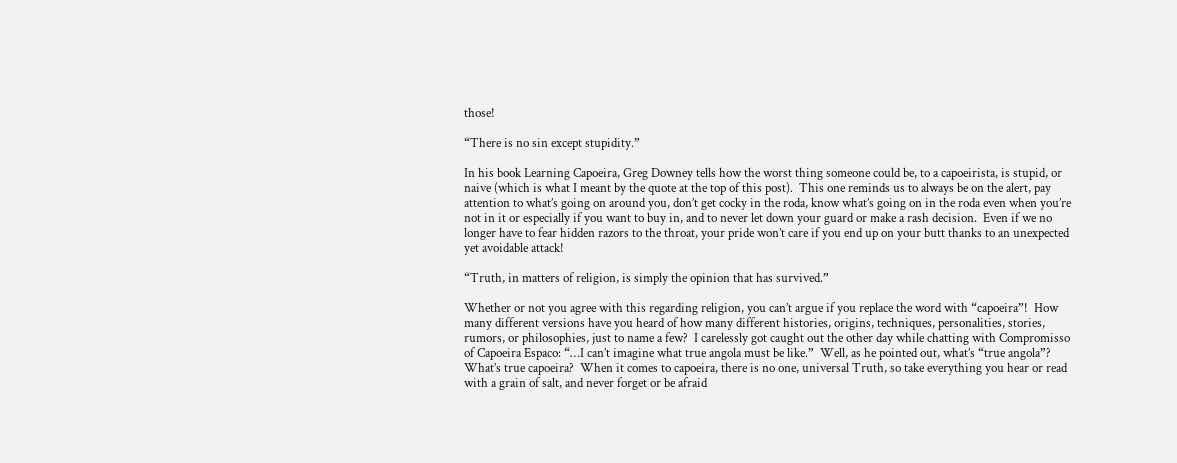those!

“There is no sin except stupidity.”

In his book Learning Capoeira, Greg Downey tells how the worst thing someone could be, to a capoeirista, is stupid, or naive (which is what I meant by the quote at the top of this post).  This one reminds us to always be on the alert, pay attention to what’s going on around you, don’t get cocky in the roda, know what’s going on in the roda even when you’re not in it or especially if you want to buy in, and to never let down your guard or make a rash decision.  Even if we no longer have to fear hidden razors to the throat, your pride won’t care if you end up on your butt thanks to an unexpected yet avoidable attack!

“Truth, in matters of religion, is simply the opinion that has survived.”

Whether or not you agree with this regarding religion, you can’t argue if you replace the word with “capoeira”!  How many different versions have you heard of how many different histories, origins, techniques, personalities, stories, rumors, or philosophies, just to name a few?  I carelessly got caught out the other day while chatting with Compromisso of Capoeira Espaco: “…I can’t imagine what true angola must be like.”  Well, as he pointed out, what’s “true angola”?  What’s true capoeira?  When it comes to capoeira, there is no one, universal Truth, so take everything you hear or read with a grain of salt, and never forget or be afraid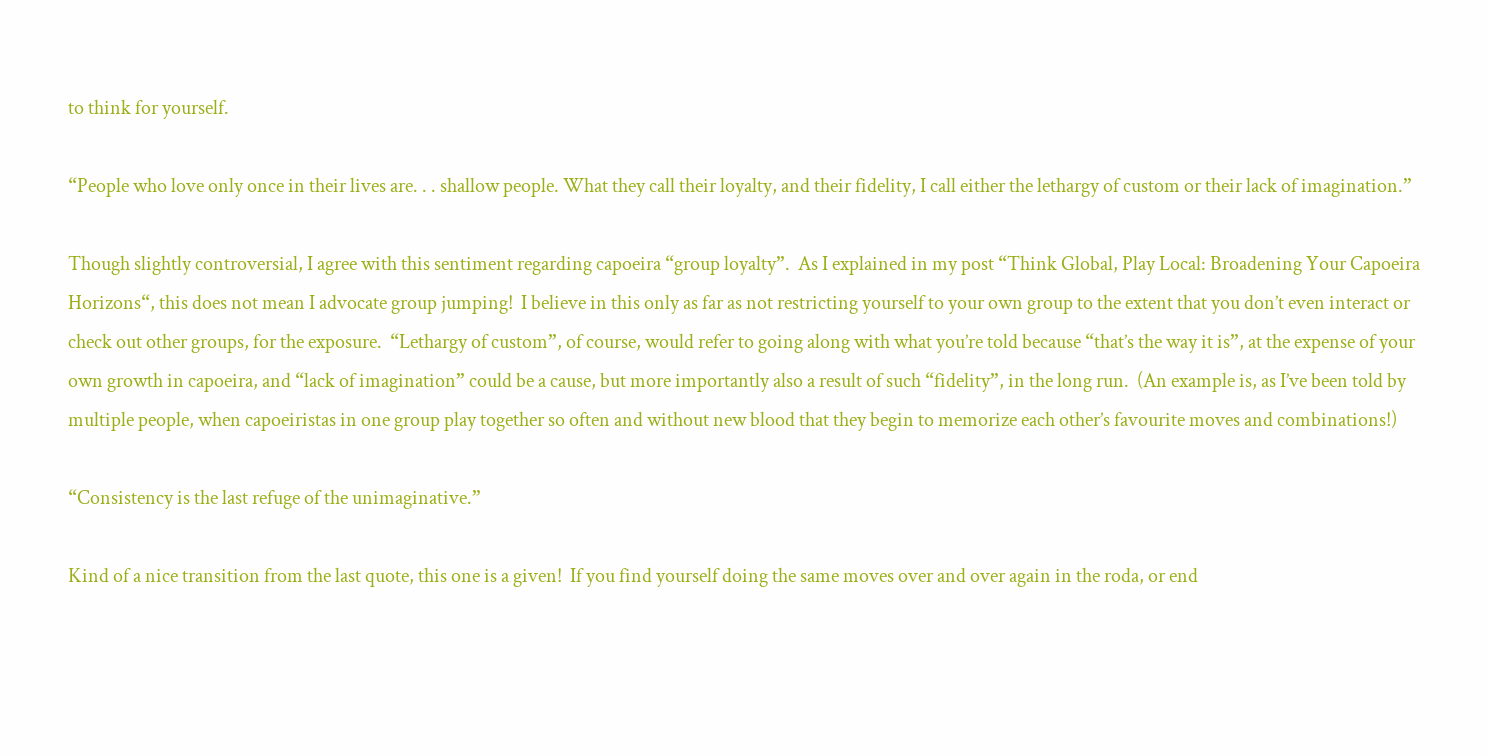to think for yourself.

“People who love only once in their lives are. . . shallow people. What they call their loyalty, and their fidelity, I call either the lethargy of custom or their lack of imagination.”

Though slightly controversial, I agree with this sentiment regarding capoeira “group loyalty”.  As I explained in my post “Think Global, Play Local: Broadening Your Capoeira Horizons“, this does not mean I advocate group jumping!  I believe in this only as far as not restricting yourself to your own group to the extent that you don’t even interact or check out other groups, for the exposure.  “Lethargy of custom”, of course, would refer to going along with what you’re told because “that’s the way it is”, at the expense of your own growth in capoeira, and “lack of imagination” could be a cause, but more importantly also a result of such “fidelity”, in the long run.  (An example is, as I’ve been told by multiple people, when capoeiristas in one group play together so often and without new blood that they begin to memorize each other’s favourite moves and combinations!)

“Consistency is the last refuge of the unimaginative.”

Kind of a nice transition from the last quote, this one is a given!  If you find yourself doing the same moves over and over again in the roda, or end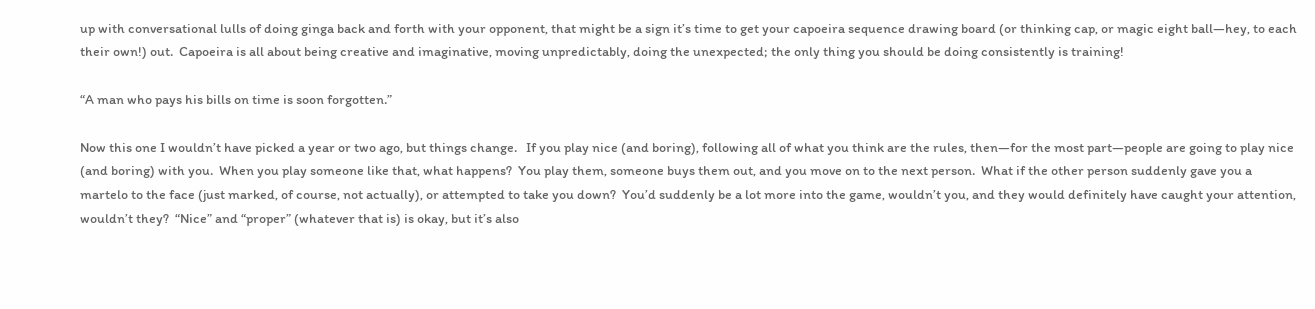up with conversational lulls of doing ginga back and forth with your opponent, that might be a sign it’s time to get your capoeira sequence drawing board (or thinking cap, or magic eight ball—hey, to each their own!) out.  Capoeira is all about being creative and imaginative, moving unpredictably, doing the unexpected; the only thing you should be doing consistently is training!

“A man who pays his bills on time is soon forgotten.”

Now this one I wouldn’t have picked a year or two ago, but things change.   If you play nice (and boring), following all of what you think are the rules, then—for the most part—people are going to play nice (and boring) with you.  When you play someone like that, what happens?  You play them, someone buys them out, and you move on to the next person.  What if the other person suddenly gave you a martelo to the face (just marked, of course, not actually), or attempted to take you down?  You’d suddenly be a lot more into the game, wouldn’t you, and they would definitely have caught your attention, wouldn’t they?  “Nice” and “proper” (whatever that is) is okay, but it’s also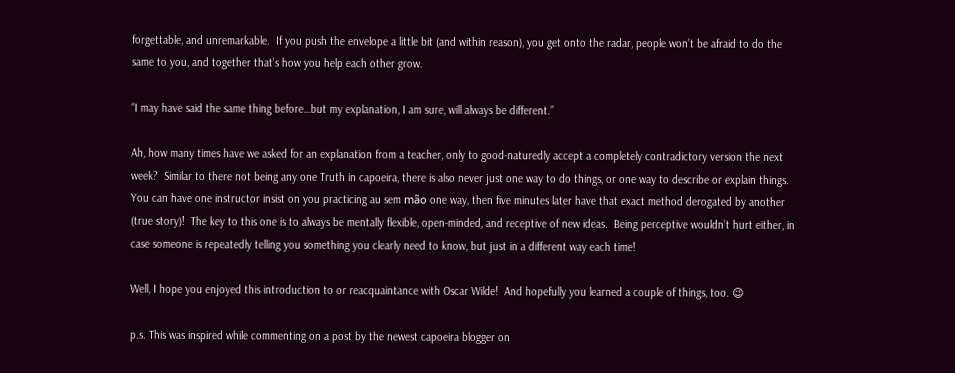forgettable, and unremarkable.  If you push the envelope a little bit (and within reason), you get onto the radar, people won’t be afraid to do the same to you, and together that’s how you help each other grow.

“I may have said the same thing before…but my explanation, I am sure, will always be different.”

Ah, how many times have we asked for an explanation from a teacher, only to good-naturedly accept a completely contradictory version the next week?  Similar to there not being any one Truth in capoeira, there is also never just one way to do things, or one way to describe or explain things.  You can have one instructor insist on you practicing au sem mão one way, then five minutes later have that exact method derogated by another (true story)!  The key to this one is to always be mentally flexible, open-minded, and receptive of new ideas.  Being perceptive wouldn’t hurt either, in case someone is repeatedly telling you something you clearly need to know, but just in a different way each time!

Well, I hope you enjoyed this introduction to or reacquaintance with Oscar Wilde!  And hopefully you learned a couple of things, too. 😉

p.s. This was inspired while commenting on a post by the newest capoeira blogger on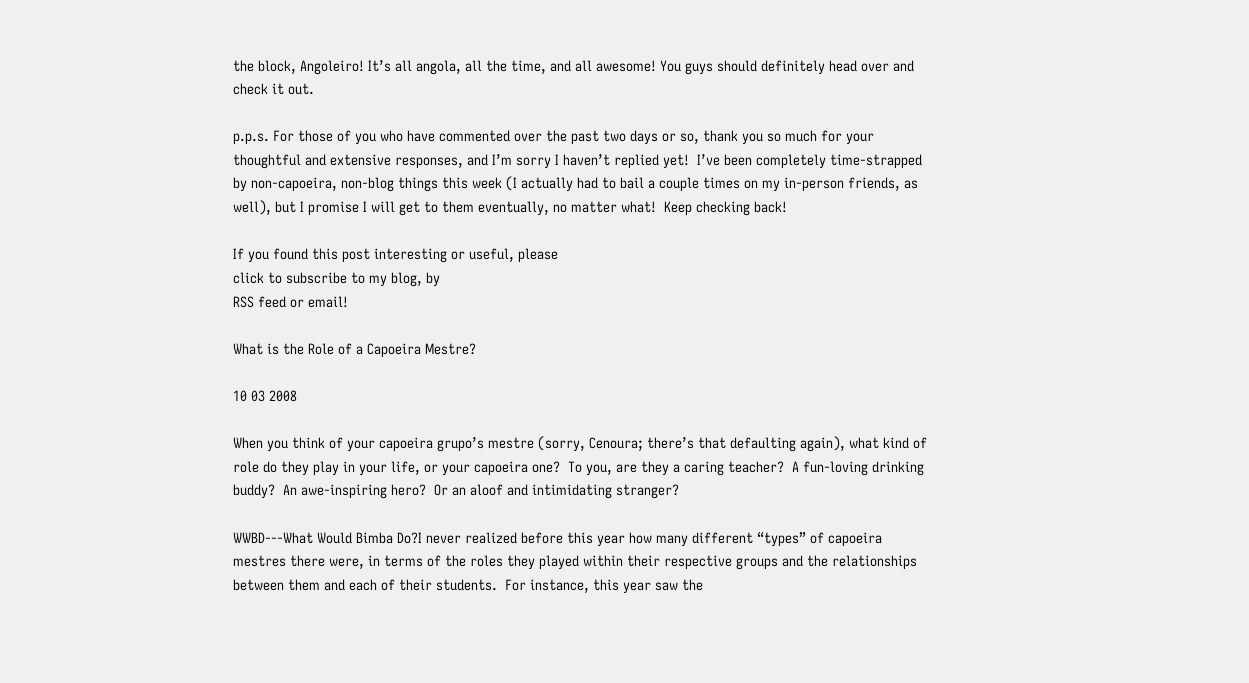the block, Angoleiro! It’s all angola, all the time, and all awesome! You guys should definitely head over and check it out.

p.p.s. For those of you who have commented over the past two days or so, thank you so much for your thoughtful and extensive responses, and I’m sorry I haven’t replied yet!  I’ve been completely time-strapped by non-capoeira, non-blog things this week (I actually had to bail a couple times on my in-person friends, as well), but I promise I will get to them eventually, no matter what!  Keep checking back!

If you found this post interesting or useful, please
click to subscribe to my blog, by
RSS feed or email!

What is the Role of a Capoeira Mestre?

10 03 2008

When you think of your capoeira grupo’s mestre (sorry, Cenoura; there’s that defaulting again), what kind of role do they play in your life, or your capoeira one?  To you, are they a caring teacher?  A fun-loving drinking buddy?  An awe-inspiring hero?  Or an aloof and intimidating stranger?

WWBD---What Would Bimba Do?I never realized before this year how many different “types” of capoeira mestres there were, in terms of the roles they played within their respective groups and the relationships between them and each of their students.  For instance, this year saw the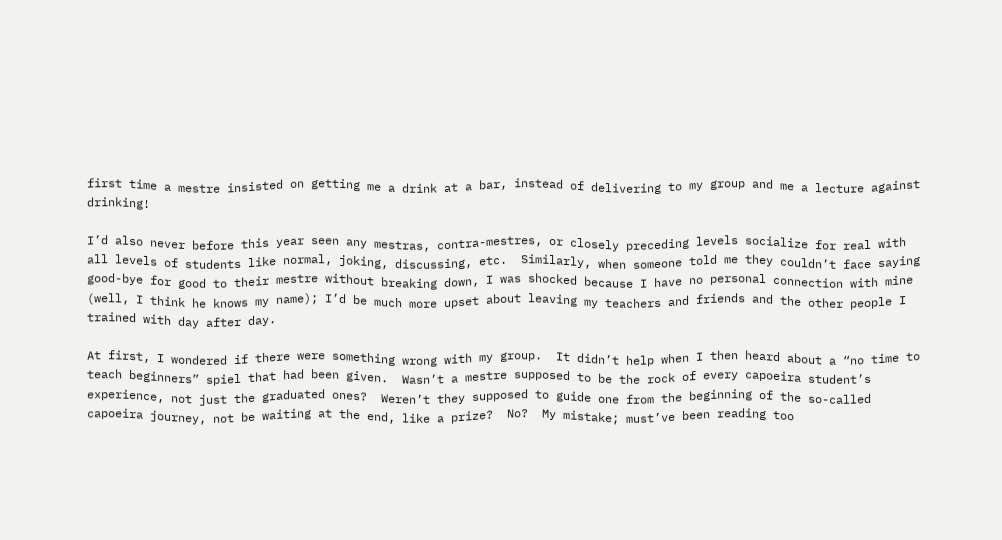first time a mestre insisted on getting me a drink at a bar, instead of delivering to my group and me a lecture against drinking!

I’d also never before this year seen any mestras, contra-mestres, or closely preceding levels socialize for real with all levels of students like normal, joking, discussing, etc.  Similarly, when someone told me they couldn’t face saying good-bye for good to their mestre without breaking down, I was shocked because I have no personal connection with mine (well, I think he knows my name); I’d be much more upset about leaving my teachers and friends and the other people I trained with day after day.

At first, I wondered if there were something wrong with my group.  It didn’t help when I then heard about a “no time to teach beginners” spiel that had been given.  Wasn’t a mestre supposed to be the rock of every capoeira student’s experience, not just the graduated ones?  Weren’t they supposed to guide one from the beginning of the so-called capoeira journey, not be waiting at the end, like a prize?  No?  My mistake; must’ve been reading too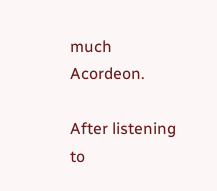much Acordeon.

After listening to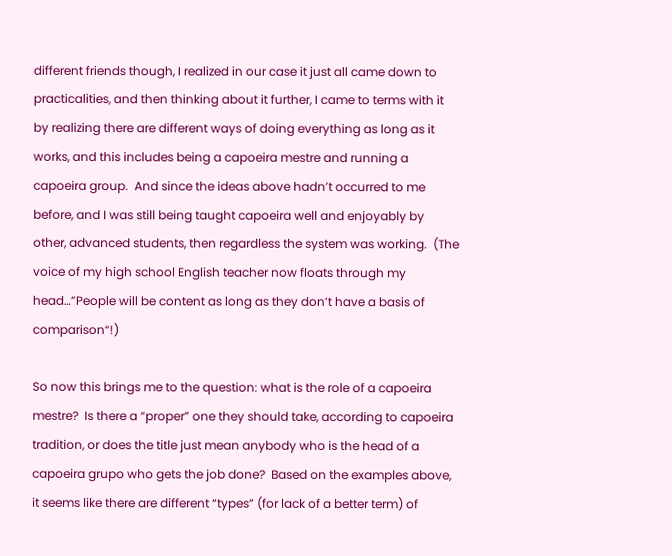different friends though, I realized in our case it just all came down to practicalities, and then thinking about it further, I came to terms with it by realizing there are different ways of doing everything as long as it works, and this includes being a capoeira mestre and running a capoeira group.  And since the ideas above hadn’t occurred to me before, and I was still being taught capoeira well and enjoyably by other, advanced students, then regardless the system was working.  (The voice of my high school English teacher now floats through my head…”People will be content as long as they don’t have a basis of comparison“!)

So now this brings me to the question: what is the role of a capoeira mestre?  Is there a “proper” one they should take, according to capoeira tradition, or does the title just mean anybody who is the head of a capoeira grupo who gets the job done?  Based on the examples above, it seems like there are different “types” (for lack of a better term) of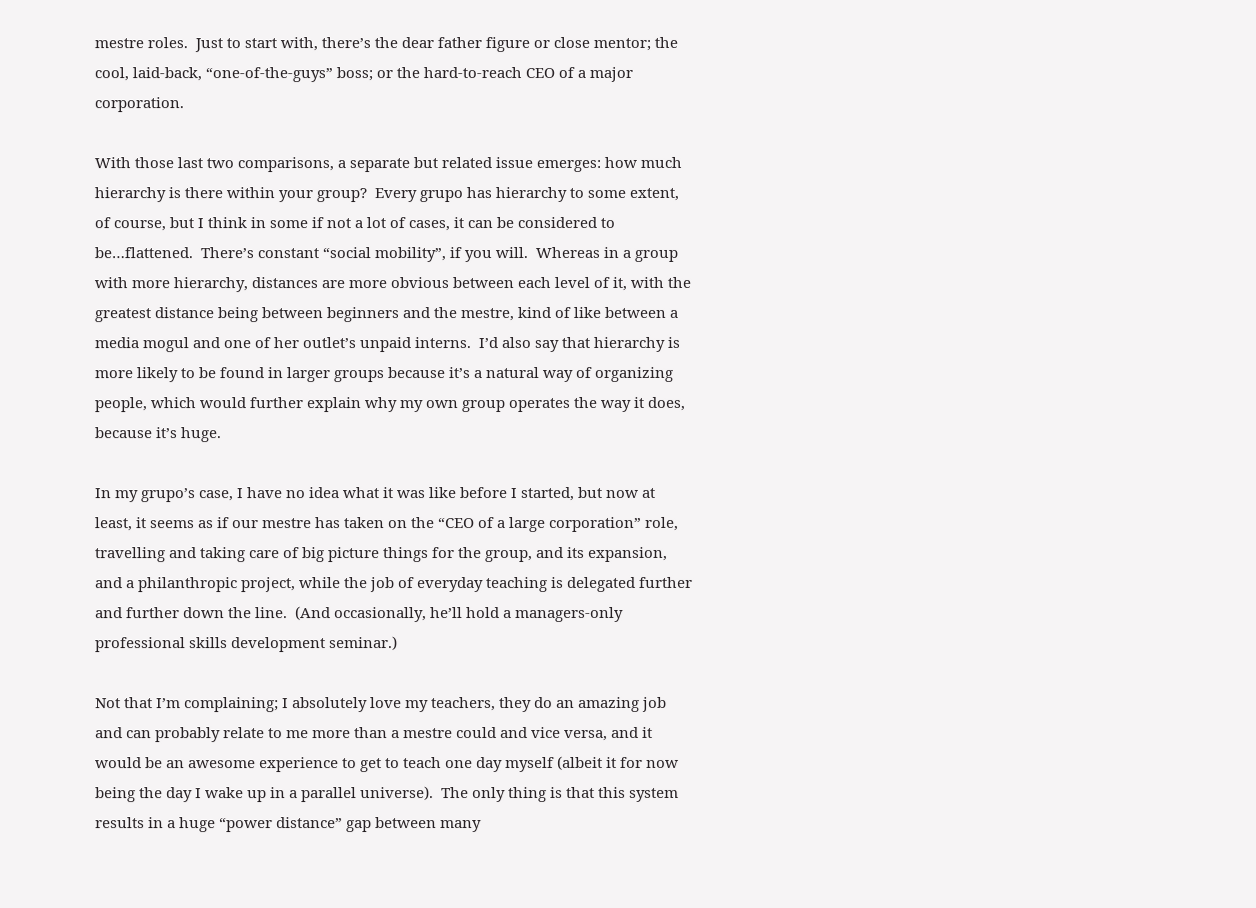mestre roles.  Just to start with, there’s the dear father figure or close mentor; the cool, laid-back, “one-of-the-guys” boss; or the hard-to-reach CEO of a major corporation.

With those last two comparisons, a separate but related issue emerges: how much hierarchy is there within your group?  Every grupo has hierarchy to some extent, of course, but I think in some if not a lot of cases, it can be considered to be…flattened.  There’s constant “social mobility”, if you will.  Whereas in a group with more hierarchy, distances are more obvious between each level of it, with the greatest distance being between beginners and the mestre, kind of like between a media mogul and one of her outlet’s unpaid interns.  I’d also say that hierarchy is more likely to be found in larger groups because it’s a natural way of organizing people, which would further explain why my own group operates the way it does, because it’s huge.

In my grupo’s case, I have no idea what it was like before I started, but now at least, it seems as if our mestre has taken on the “CEO of a large corporation” role, travelling and taking care of big picture things for the group, and its expansion, and a philanthropic project, while the job of everyday teaching is delegated further and further down the line.  (And occasionally, he’ll hold a managers-only professional skills development seminar.)

Not that I’m complaining; I absolutely love my teachers, they do an amazing job and can probably relate to me more than a mestre could and vice versa, and it would be an awesome experience to get to teach one day myself (albeit it for now being the day I wake up in a parallel universe).  The only thing is that this system results in a huge “power distance” gap between many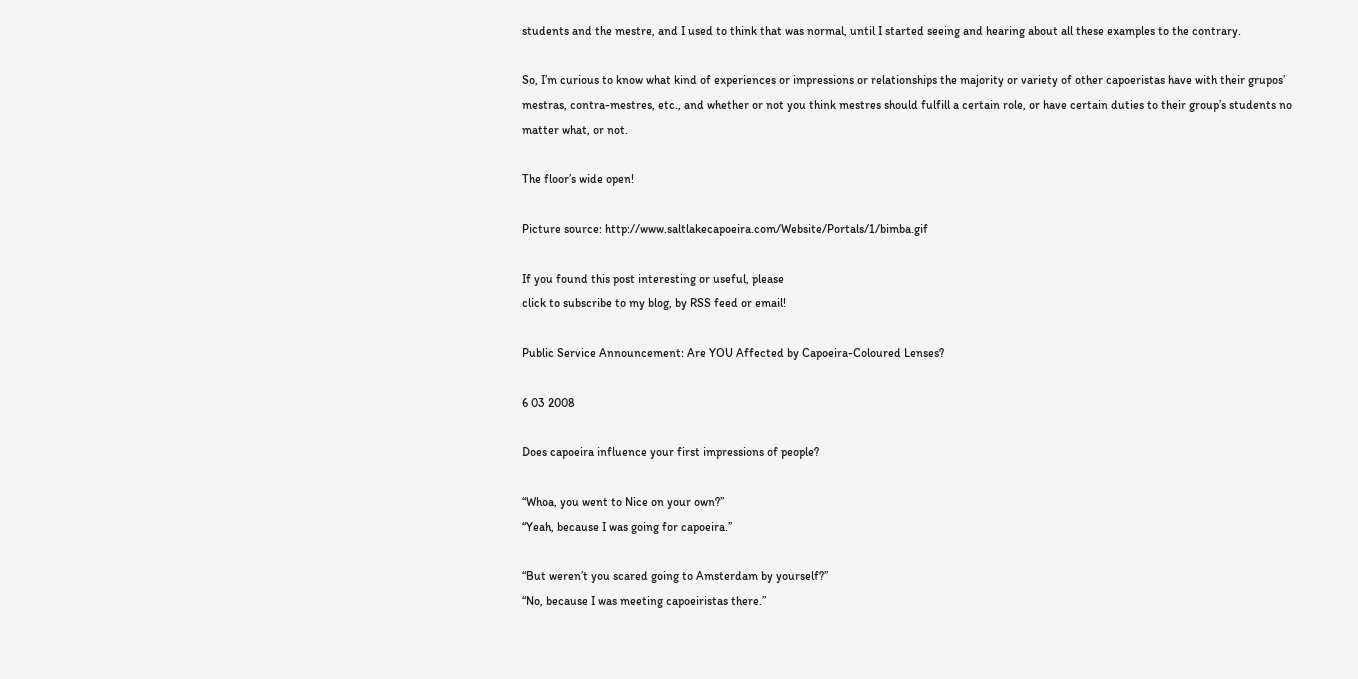students and the mestre, and I used to think that was normal, until I started seeing and hearing about all these examples to the contrary.

So, I’m curious to know what kind of experiences or impressions or relationships the majority or variety of other capoeristas have with their grupos’ mestras, contra-mestres, etc., and whether or not you think mestres should fulfill a certain role, or have certain duties to their group’s students no matter what, or not.

The floor’s wide open!

Picture source: http://www.saltlakecapoeira.com/Website/Portals/1/bimba.gif

If you found this post interesting or useful, please
click to subscribe to my blog, by RSS feed or email!

Public Service Announcement: Are YOU Affected by Capoeira-Coloured Lenses?

6 03 2008

Does capoeira influence your first impressions of people?

“Whoa, you went to Nice on your own?”
“Yeah, because I was going for capoeira.”

“But weren’t you scared going to Amsterdam by yourself?”
“No, because I was meeting capoeiristas there.”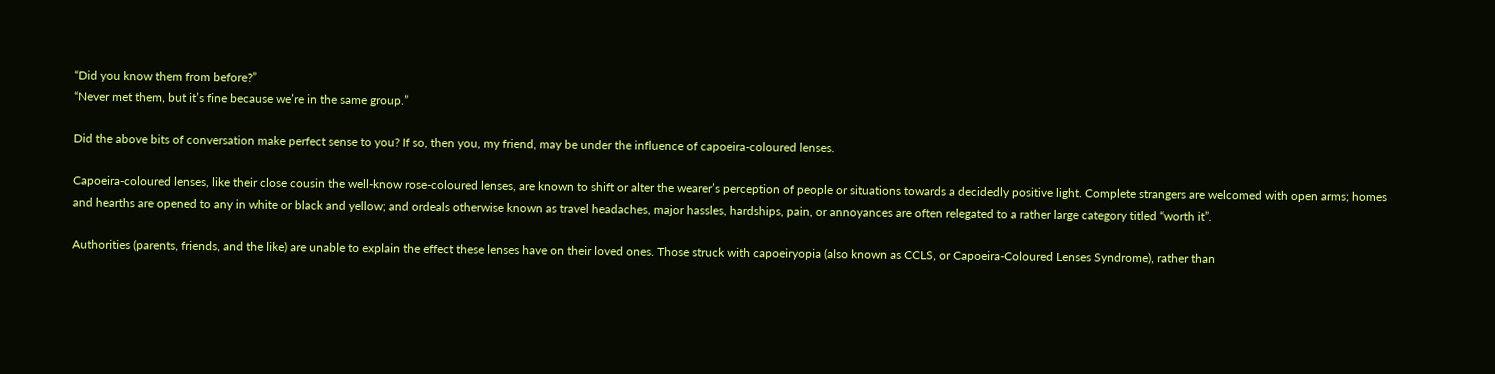“Did you know them from before?”
“Never met them, but it’s fine because we’re in the same group.”

Did the above bits of conversation make perfect sense to you? If so, then you, my friend, may be under the influence of capoeira-coloured lenses.

Capoeira-coloured lenses, like their close cousin the well-know rose-coloured lenses, are known to shift or alter the wearer’s perception of people or situations towards a decidedly positive light. Complete strangers are welcomed with open arms; homes and hearths are opened to any in white or black and yellow; and ordeals otherwise known as travel headaches, major hassles, hardships, pain, or annoyances are often relegated to a rather large category titled “worth it”.

Authorities (parents, friends, and the like) are unable to explain the effect these lenses have on their loved ones. Those struck with capoeiryopia (also known as CCLS, or Capoeira-Coloured Lenses Syndrome), rather than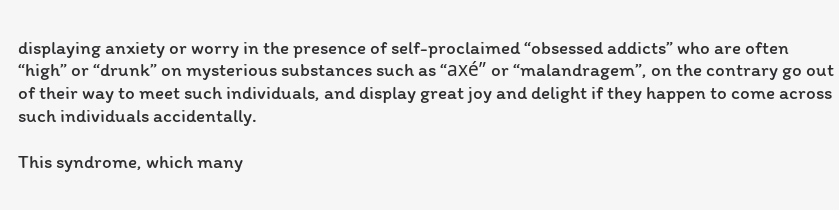displaying anxiety or worry in the presence of self-proclaimed “obsessed addicts” who are often “high” or “drunk” on mysterious substances such as “axé” or “malandragem”, on the contrary go out of their way to meet such individuals, and display great joy and delight if they happen to come across such individuals accidentally.

This syndrome, which many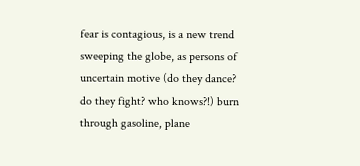fear is contagious, is a new trend sweeping the globe, as persons of uncertain motive (do they dance? do they fight? who knows?!) burn through gasoline, plane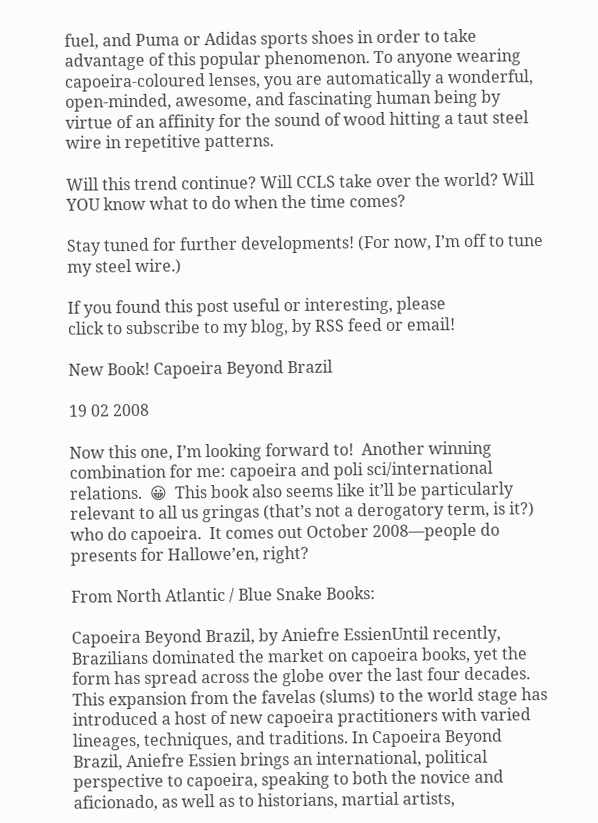fuel, and Puma or Adidas sports shoes in order to take advantage of this popular phenomenon. To anyone wearing capoeira-coloured lenses, you are automatically a wonderful, open-minded, awesome, and fascinating human being by virtue of an affinity for the sound of wood hitting a taut steel wire in repetitive patterns.

Will this trend continue? Will CCLS take over the world? Will YOU know what to do when the time comes?

Stay tuned for further developments! (For now, I’m off to tune my steel wire.)

If you found this post useful or interesting, please
click to subscribe to my blog, by RSS feed or email!

New Book! Capoeira Beyond Brazil

19 02 2008

Now this one, I’m looking forward to!  Another winning combination for me: capoeira and poli sci/international relations.  😀  This book also seems like it’ll be particularly relevant to all us gringas (that’s not a derogatory term, is it?) who do capoeira.  It comes out October 2008—people do presents for Hallowe’en, right?

From North Atlantic / Blue Snake Books:

Capoeira Beyond Brazil, by Aniefre EssienUntil recently, Brazilians dominated the market on capoeira books, yet the form has spread across the globe over the last four decades. This expansion from the favelas (slums) to the world stage has introduced a host of new capoeira practitioners with varied lineages, techniques, and traditions. In Capoeira Beyond Brazil, Aniefre Essien brings an international, political perspective to capoeira, speaking to both the novice and aficionado, as well as to historians, martial artists,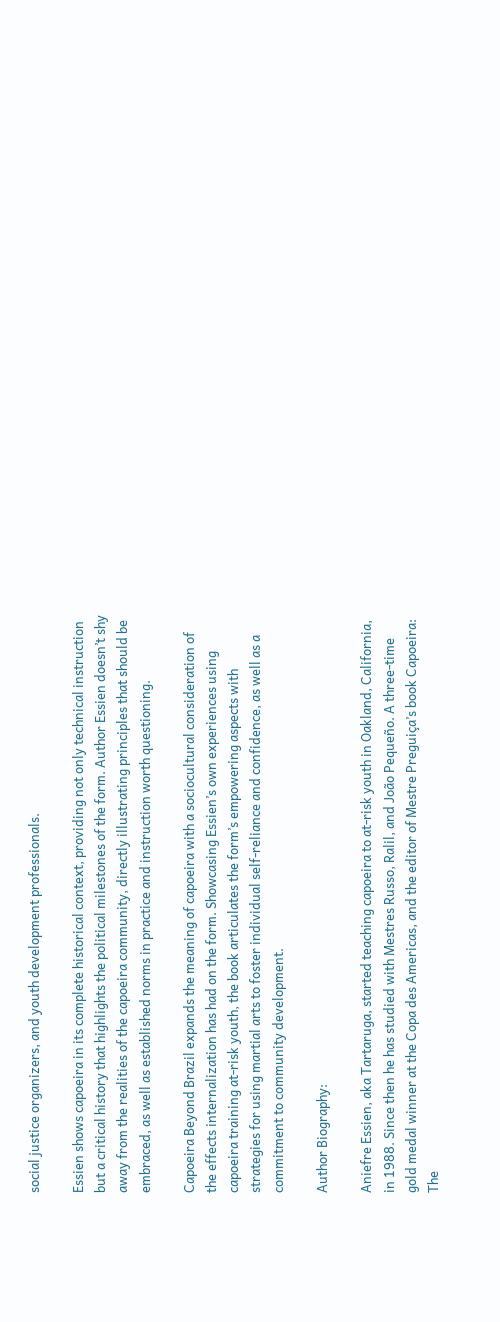social justice organizers, and youth development professionals.

Essien shows capoeira in its complete historical context, providing not only technical instruction but a critical history that highlights the political milestones of the form. Author Essien doesn’t shy away from the realities of the capoeira community, directly illustrating principles that should be embraced, as well as established norms in practice and instruction worth questioning.

Capoeira Beyond Brazil expands the meaning of capoeira with a sociocultural consideration of the effects internalization has had on the form. Showcasing Essien’s own experiences using capoeira training at-risk youth, the book articulates the form’s empowering aspects with strategies for using martial arts to foster individual self-reliance and confidence, as well as a commitment to community development.

Author Biography:

Aniefre Essien, aka Tartaruga, started teaching capoeira to at-risk youth in Oakland, California, in 1988. Since then he has studied with Mestres Russo, Ralil, and João Pequeño. A three-time gold medal winner at the Copa des Americas, and the editor of Mestre Preguiça’s book Capoeira: The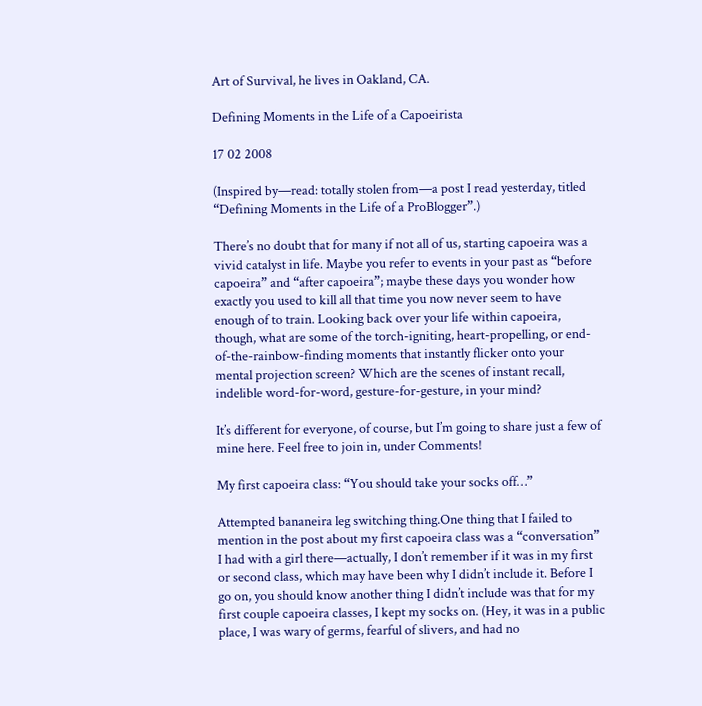Art of Survival, he lives in Oakland, CA.

Defining Moments in the Life of a Capoeirista

17 02 2008

(Inspired by—read: totally stolen from—a post I read yesterday, titled “Defining Moments in the Life of a ProBlogger”.)

There’s no doubt that for many if not all of us, starting capoeira was a vivid catalyst in life. Maybe you refer to events in your past as “before capoeira” and “after capoeira”; maybe these days you wonder how exactly you used to kill all that time you now never seem to have enough of to train. Looking back over your life within capoeira, though, what are some of the torch-igniting, heart-propelling, or end-of-the-rainbow-finding moments that instantly flicker onto your mental projection screen? Which are the scenes of instant recall, indelible word-for-word, gesture-for-gesture, in your mind?

It’s different for everyone, of course, but I’m going to share just a few of mine here. Feel free to join in, under Comments!

My first capoeira class: “You should take your socks off…”

Attempted bananeira leg switching thing.One thing that I failed to mention in the post about my first capoeira class was a “conversation” I had with a girl there—actually, I don’t remember if it was in my first or second class, which may have been why I didn’t include it. Before I go on, you should know another thing I didn’t include was that for my first couple capoeira classes, I kept my socks on. (Hey, it was in a public place, I was wary of germs, fearful of slivers, and had no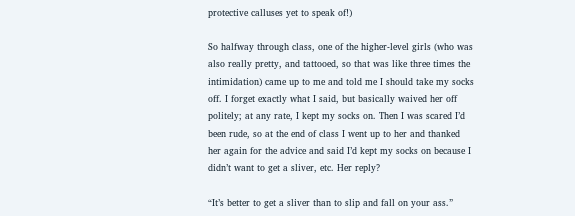protective calluses yet to speak of!)

So halfway through class, one of the higher-level girls (who was also really pretty, and tattooed, so that was like three times the intimidation) came up to me and told me I should take my socks off. I forget exactly what I said, but basically waived her off politely; at any rate, I kept my socks on. Then I was scared I’d been rude, so at the end of class I went up to her and thanked her again for the advice and said I’d kept my socks on because I didn’t want to get a sliver, etc. Her reply?

“It’s better to get a sliver than to slip and fall on your ass.”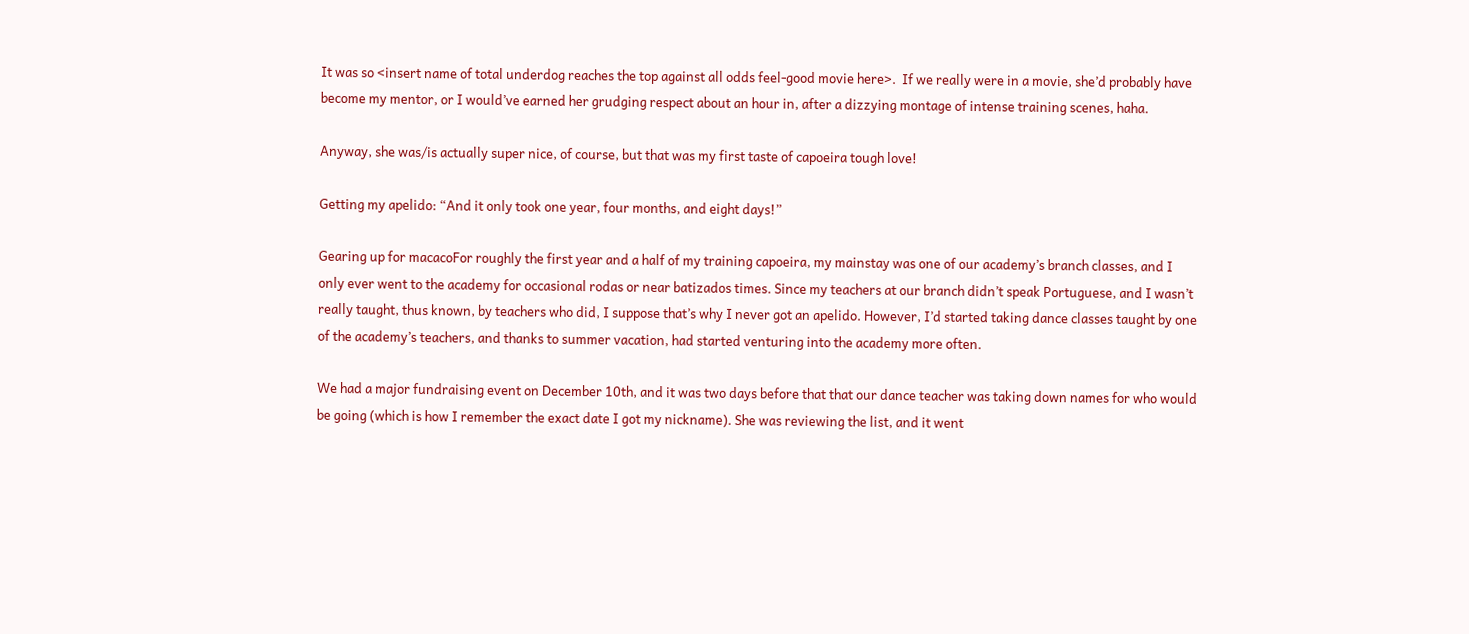It was so <insert name of total underdog reaches the top against all odds feel-good movie here>.  If we really were in a movie, she’d probably have become my mentor, or I would’ve earned her grudging respect about an hour in, after a dizzying montage of intense training scenes, haha.

Anyway, she was/is actually super nice, of course, but that was my first taste of capoeira tough love!

Getting my apelido: “And it only took one year, four months, and eight days!”

Gearing up for macacoFor roughly the first year and a half of my training capoeira, my mainstay was one of our academy’s branch classes, and I only ever went to the academy for occasional rodas or near batizados times. Since my teachers at our branch didn’t speak Portuguese, and I wasn’t really taught, thus known, by teachers who did, I suppose that’s why I never got an apelido. However, I’d started taking dance classes taught by one of the academy’s teachers, and thanks to summer vacation, had started venturing into the academy more often.

We had a major fundraising event on December 10th, and it was two days before that that our dance teacher was taking down names for who would be going (which is how I remember the exact date I got my nickname). She was reviewing the list, and it went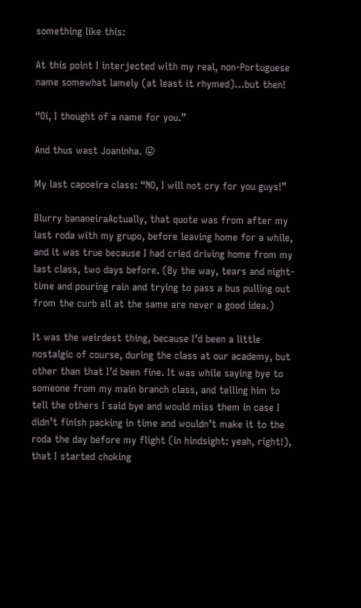something like this:

At this point I interjected with my real, non-Portuguese name somewhat lamely (at least it rhymed)…but then!

“Oi, I thought of a name for you.”

And thus wast Joaninha. 😛

My last capoeira class: “NO, I will not cry for you guys!”

Blurry bananeiraActually, that quote was from after my last roda with my grupo, before leaving home for a while, and it was true because I had cried driving home from my last class, two days before. (By the way, tears and night-time and pouring rain and trying to pass a bus pulling out from the curb all at the same are never a good idea.)

It was the weirdest thing, because I’d been a little nostalgic of course, during the class at our academy, but other than that I’d been fine. It was while saying bye to someone from my main branch class, and telling him to tell the others I said bye and would miss them in case I didn’t finish packing in time and wouldn’t make it to the roda the day before my flight (in hindsight: yeah, right!), that I started choking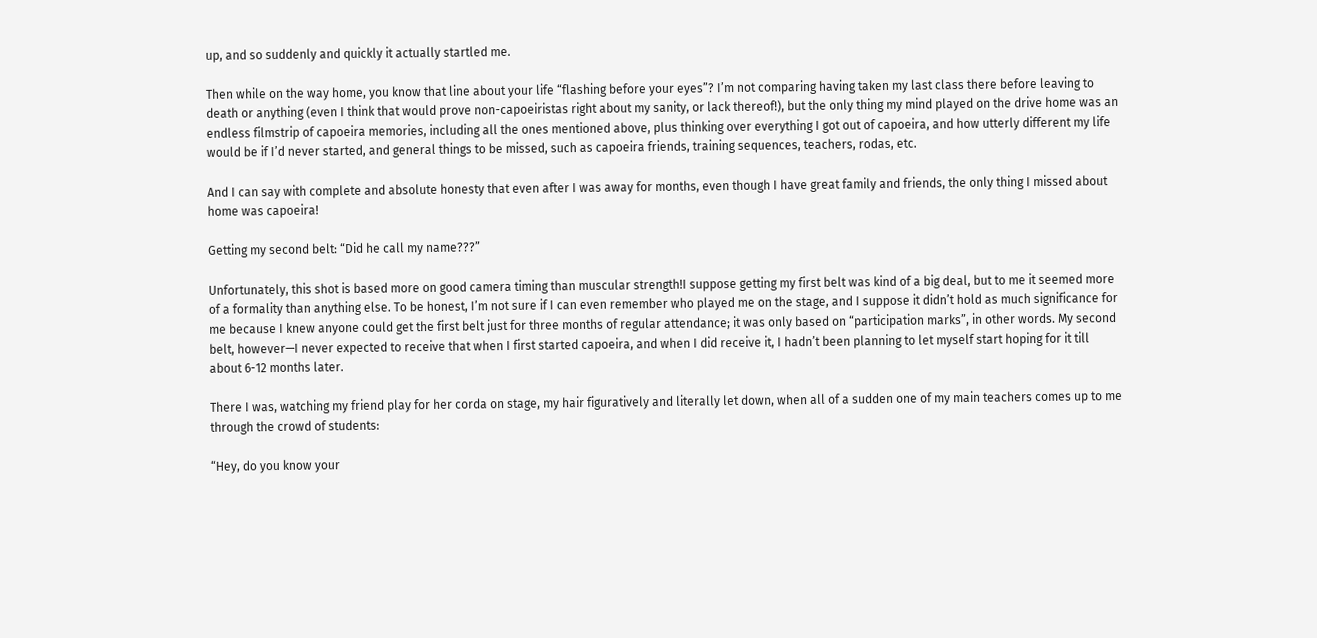up, and so suddenly and quickly it actually startled me.

Then while on the way home, you know that line about your life “flashing before your eyes”? I’m not comparing having taken my last class there before leaving to death or anything (even I think that would prove non-capoeiristas right about my sanity, or lack thereof!), but the only thing my mind played on the drive home was an endless filmstrip of capoeira memories, including all the ones mentioned above, plus thinking over everything I got out of capoeira, and how utterly different my life would be if I’d never started, and general things to be missed, such as capoeira friends, training sequences, teachers, rodas, etc.

And I can say with complete and absolute honesty that even after I was away for months, even though I have great family and friends, the only thing I missed about home was capoeira!

Getting my second belt: “Did he call my name???”

Unfortunately, this shot is based more on good camera timing than muscular strength!I suppose getting my first belt was kind of a big deal, but to me it seemed more of a formality than anything else. To be honest, I’m not sure if I can even remember who played me on the stage, and I suppose it didn’t hold as much significance for me because I knew anyone could get the first belt just for three months of regular attendance; it was only based on “participation marks”, in other words. My second belt, however—I never expected to receive that when I first started capoeira, and when I did receive it, I hadn’t been planning to let myself start hoping for it till about 6-12 months later.

There I was, watching my friend play for her corda on stage, my hair figuratively and literally let down, when all of a sudden one of my main teachers comes up to me through the crowd of students:

“Hey, do you know your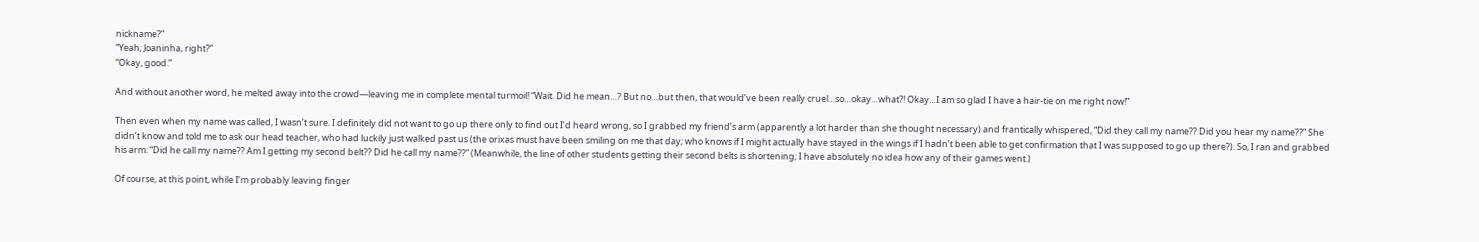nickname?”
“Yeah; Joaninha, right?”
“Okay, good.”

And without another word, he melted away into the crowd—leaving me in complete mental turmoil! “Wait. Did he mean…? But no…but then, that would’ve been really cruel…so…okay…what?! Okay…I am so glad I have a hair-tie on me right now!”

Then even when my name was called, I wasn’t sure. I definitely did not want to go up there only to find out I’d heard wrong, so I grabbed my friend’s arm (apparently a lot harder than she thought necessary) and frantically whispered, “Did they call my name?? Did you hear my name??” She didn’t know and told me to ask our head teacher, who had luckily just walked past us (the orixas must have been smiling on me that day; who knows if I might actually have stayed in the wings if I hadn’t been able to get confirmation that I was supposed to go up there?). So, I ran and grabbed his arm: “Did he call my name?? Am I getting my second belt?? Did he call my name??” (Meanwhile, the line of other students getting their second belts is shortening; I have absolutely no idea how any of their games went.)

Of course, at this point, while I’m probably leaving finger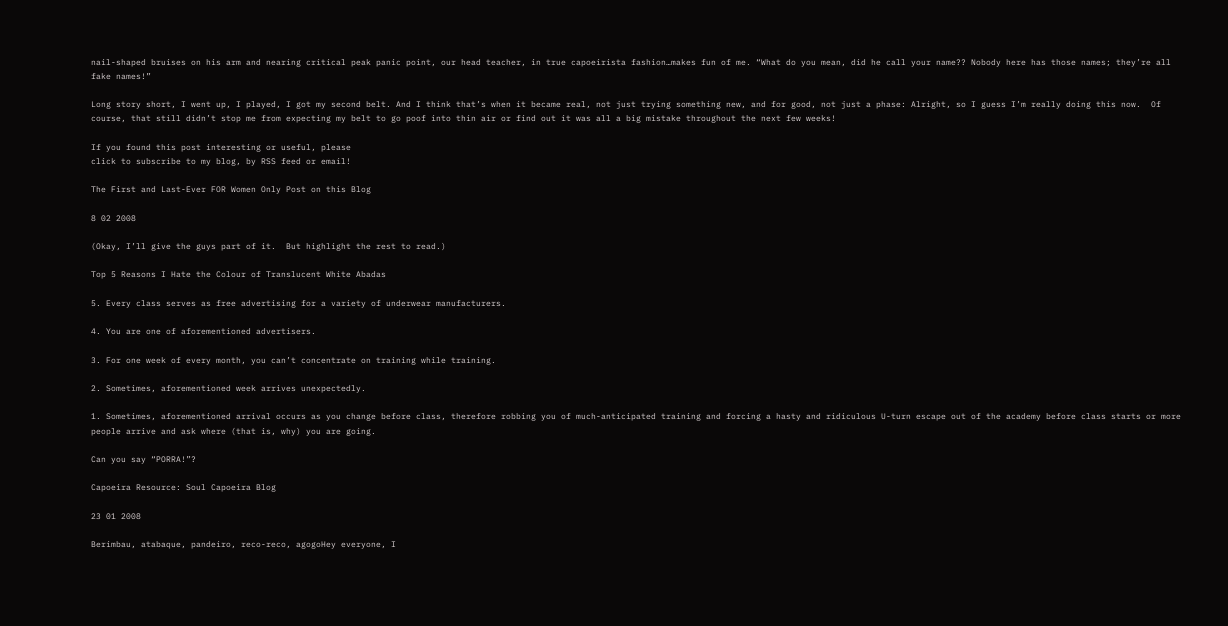nail-shaped bruises on his arm and nearing critical peak panic point, our head teacher, in true capoeirista fashion…makes fun of me. “What do you mean, did he call your name?? Nobody here has those names; they’re all fake names!”

Long story short, I went up, I played, I got my second belt. And I think that’s when it became real, not just trying something new, and for good, not just a phase: Alright, so I guess I’m really doing this now.  Of course, that still didn’t stop me from expecting my belt to go poof into thin air or find out it was all a big mistake throughout the next few weeks!

If you found this post interesting or useful, please
click to subscribe to my blog, by RSS feed or email!

The First and Last-Ever FOR Women Only Post on this Blog

8 02 2008

(Okay, I’ll give the guys part of it.  But highlight the rest to read.)

Top 5 Reasons I Hate the Colour of Translucent White Abadas

5. Every class serves as free advertising for a variety of underwear manufacturers.

4. You are one of aforementioned advertisers.

3. For one week of every month, you can’t concentrate on training while training.

2. Sometimes, aforementioned week arrives unexpectedly.

1. Sometimes, aforementioned arrival occurs as you change before class, therefore robbing you of much-anticipated training and forcing a hasty and ridiculous U-turn escape out of the academy before class starts or more people arrive and ask where (that is, why) you are going.

Can you say “PORRA!”?

Capoeira Resource: Soul Capoeira Blog

23 01 2008

Berimbau, atabaque, pandeiro, reco-reco, agogoHey everyone, I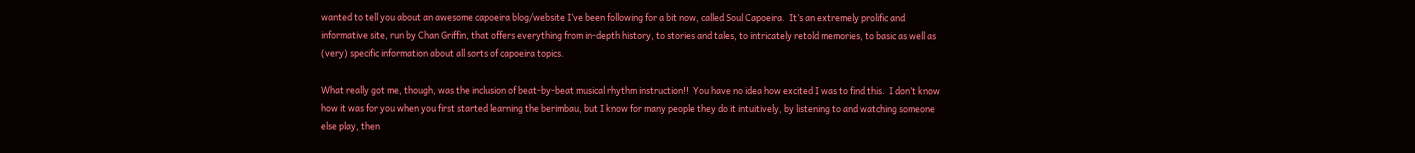wanted to tell you about an awesome capoeira blog/website I’ve been following for a bit now, called Soul Capoeira.  It’s an extremely prolific and informative site, run by Chan Griffin, that offers everything from in-depth history, to stories and tales, to intricately retold memories, to basic as well as (very) specific information about all sorts of capoeira topics.

What really got me, though, was the inclusion of beat-by-beat musical rhythm instruction!!  You have no idea how excited I was to find this.  I don’t know how it was for you when you first started learning the berimbau, but I know for many people they do it intuitively, by listening to and watching someone else play, then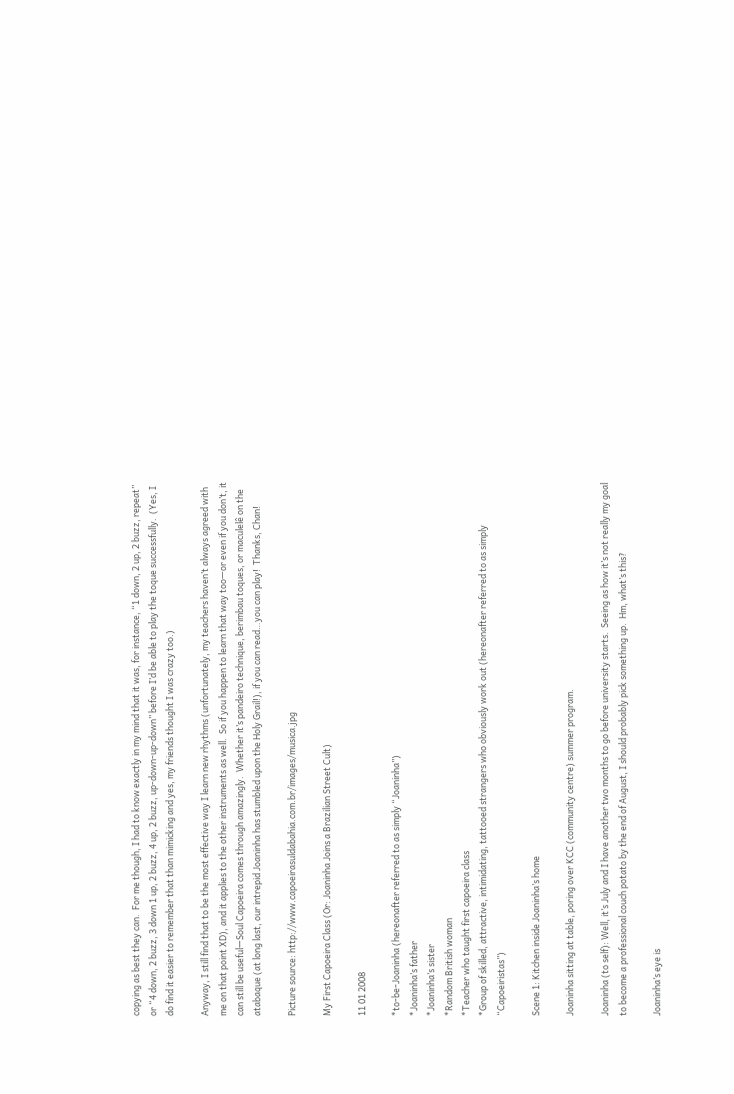copying as best they can.  For me though, I had to know exactly in my mind that it was, for instance, “1 down, 2 up, 2 buzz, repeat” or “4 down, 2 buzz, 3 down 1 up, 2 buzz, 4 up, 2 buzz, up-down-up-down” before I’d be able to play the toque successfully.  (Yes, I do find it easier to remember that than mimicking and yes, my friends thought I was crazy too.)

Anyway, I still find that to be the most effective way I learn new rhythms (unfortunately, my teachers haven’t always agreed with me on that point XD), and it applies to the other instruments as well.  So if you happen to learn that way too—or even if you don’t, it can still be useful—Soul Capoeira comes through amazingly.  Whether it’s pandeiro technique, berimbau toques, or maculelê on the atabaque (at long last, our intrepid Joaninha has stumbled upon the Holy Grail!), if you can read…you can play!  Thanks, Chan!

Picture source: http://www.capoeirasuldabahia.com.br/images/musica.jpg

My First Capoeira Class (Or: Joaninha Joins a Brazilian Street Cult)

11 01 2008

*to-be-Joaninha (hereonafter referred to as simply “Joaninha”)
*Joaninha’s father
*Joaninha’s sister
*Random British woman
*Teacher who taught first capoeira class
*Group of skilled, attractive, intimidating, tattooed strangers who obviously work out (hereonafter referred to as simply “Capoeiristas”)

Scene 1: Kitchen inside Joaninha’s home

Joaninha sitting at table, poring over KCC (community centre) summer program.

Joaninha (to self): Well, it’s July and I have another two months to go before university starts.  Seeing as how it’s not really my goal to become a professional couch potato by the end of August, I should probably pick something up.  Hm, what’s this?

Joaninha’s eye is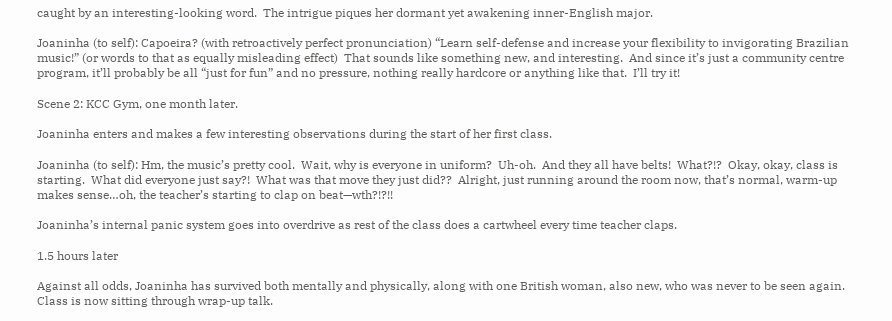caught by an interesting-looking word.  The intrigue piques her dormant yet awakening inner-English major.

Joaninha (to self): Capoeira? (with retroactively perfect pronunciation) “Learn self-defense and increase your flexibility to invigorating Brazilian music!” (or words to that as equally misleading effect)  That sounds like something new, and interesting.  And since it’s just a community centre program, it’ll probably be all “just for fun” and no pressure, nothing really hardcore or anything like that.  I’ll try it!

Scene 2: KCC Gym, one month later.

Joaninha enters and makes a few interesting observations during the start of her first class.

Joaninha (to self): Hm, the music’s pretty cool.  Wait, why is everyone in uniform?  Uh-oh.  And they all have belts!  What?!?  Okay, okay, class is starting.  What did everyone just say?!  What was that move they just did??  Alright, just running around the room now, that’s normal, warm-up makes sense…oh, the teacher’s starting to clap on beat—wth?!?!!

Joaninha’s internal panic system goes into overdrive as rest of the class does a cartwheel every time teacher claps.

1.5 hours later

Against all odds, Joaninha has survived both mentally and physically, along with one British woman, also new, who was never to be seen again.  Class is now sitting through wrap-up talk.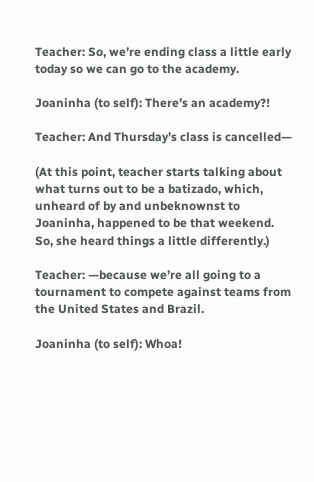Teacher: So, we’re ending class a little early today so we can go to the academy.

Joaninha (to self): There’s an academy?!

Teacher: And Thursday’s class is cancelled—

(At this point, teacher starts talking about what turns out to be a batizado, which, unheard of by and unbeknownst to Joaninha, happened to be that weekend.  So, she heard things a little differently.)

Teacher: —because we’re all going to a tournament to compete against teams from the United States and Brazil.

Joaninha (to self): Whoa!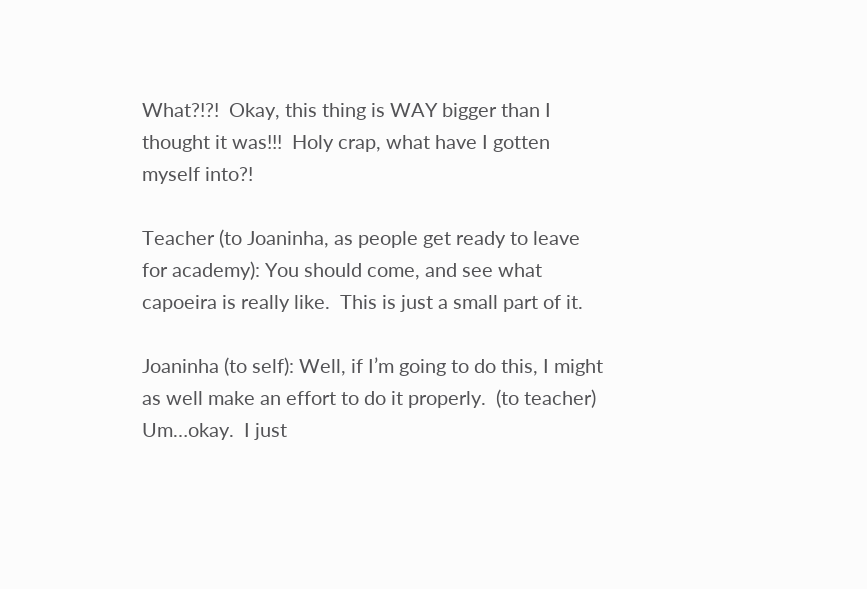What?!?!  Okay, this thing is WAY bigger than I thought it was!!!  Holy crap, what have I gotten myself into?!

Teacher (to Joaninha, as people get ready to leave for academy): You should come, and see what capoeira is really like.  This is just a small part of it.

Joaninha (to self): Well, if I’m going to do this, I might as well make an effort to do it properly.  (to teacher) Um…okay.  I just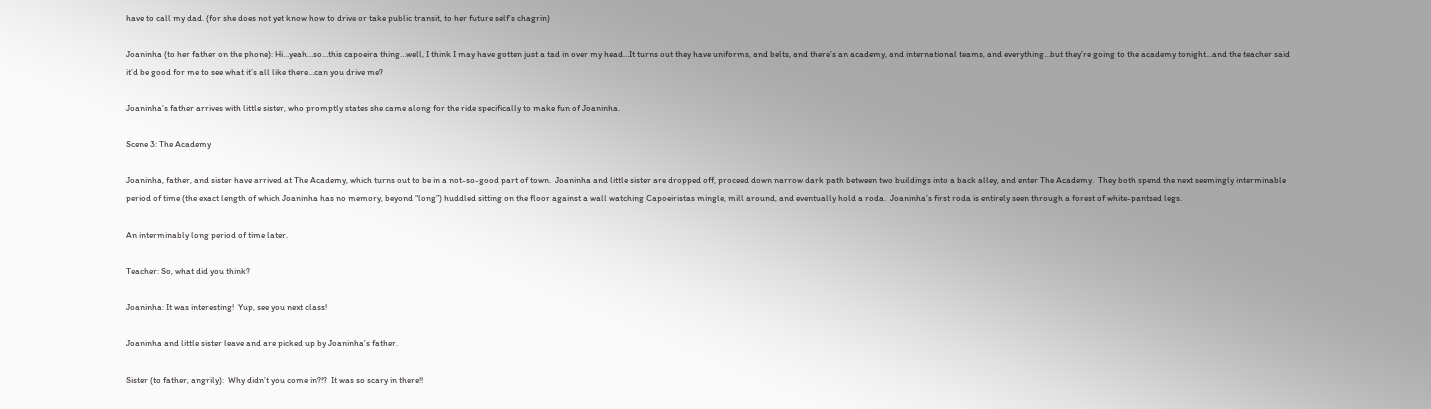have to call my dad. (for she does not yet know how to drive or take public transit, to her future self’s chagrin)

Joaninha (to her father on the phone): Hi…yeah…so…this capoeira thing…well, I think I may have gotten just a tad in over my head…It turns out they have uniforms, and belts, and there’s an academy, and international teams, and everything…but they’re going to the academy tonight…and the teacher said it’d be good for me to see what it’s all like there…can you drive me?

Joaninha’s father arrives with little sister, who promptly states she came along for the ride specifically to make fun of Joaninha.

Scene 3: The Academy

Joaninha, father, and sister have arrived at The Academy, which turns out to be in a not-so-good part of town.  Joaninha and little sister are dropped off, proceed down narrow dark path between two buildings into a back alley, and enter The Academy.  They both spend the next seemingly interminable period of time (the exact length of which Joaninha has no memory, beyond “long”) huddled sitting on the floor against a wall watching Capoeiristas mingle, mill around, and eventually hold a roda.  Joaninha’s first roda is entirely seen through a forest of white-pantsed legs.

An interminably long period of time later.

Teacher: So, what did you think?

Joaninha: It was interesting!  Yup, see you next class!

Joaninha and little sister leave and are picked up by Joaninha’s father.

Sister (to father, angrily):  Why didn’t you come in?!?  It was so scary in there!!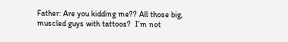Father: Are you kidding me?? All those big, muscled guys with tattoos?  I’m not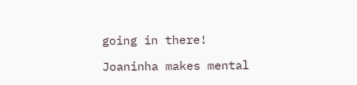going in there!

Joaninha makes mental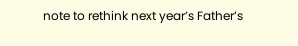note to rethink next year’s Father’s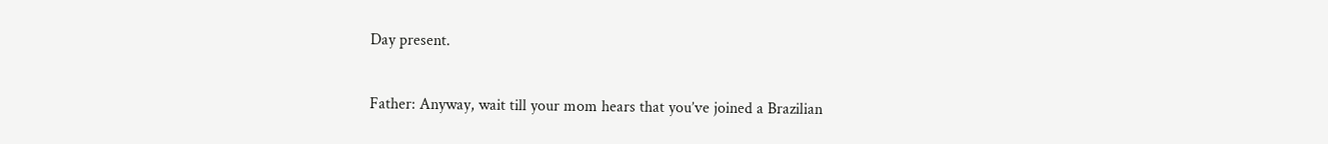Day present.

Father: Anyway, wait till your mom hears that you’ve joined a Brazilian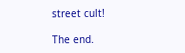street cult!

The end.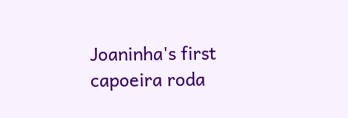Joaninha's first capoeira roda